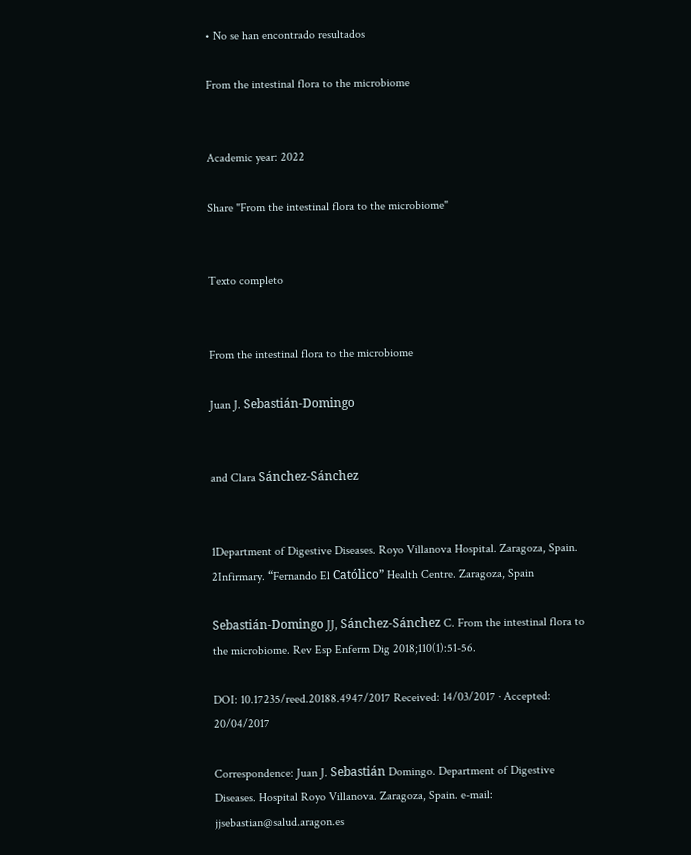• No se han encontrado resultados

From the intestinal flora to the microbiome


Academic year: 2022

Share "From the intestinal flora to the microbiome"


Texto completo


From the intestinal flora to the microbiome

Juan J. Sebastián-Domingo


and Clara Sánchez-Sánchez


1Department of Digestive Diseases. Royo Villanova Hospital. Zaragoza, Spain. 2Infirmary. “Fernando El Católico” Health Centre. Zaragoza, Spain

Sebastián-Domingo JJ, Sánchez-Sánchez C. From the intestinal flora to the microbiome. Rev Esp Enferm Dig 2018;110(1):51-56.

DOI: 10.17235/reed.20188.4947/2017 Received: 14/03/2017 · Accepted: 20/04/2017

Correspondence: Juan J. Sebastián Domingo. Department of Digestive Diseases. Hospital Royo Villanova. Zaragoza, Spain. e-mail: jjsebastian@salud.aragon.es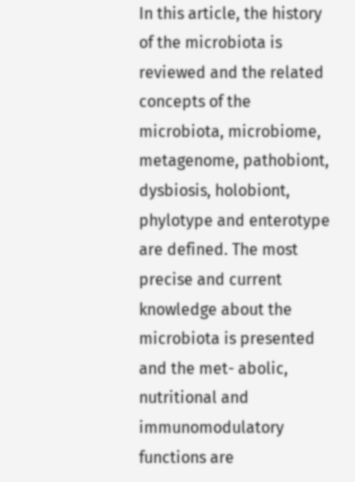In this article, the history of the microbiota is reviewed and the related concepts of the microbiota, microbiome, metagenome, pathobiont, dysbiosis, holobiont, phylotype and enterotype are defined. The most precise and current knowledge about the microbiota is presented and the met- abolic, nutritional and immunomodulatory functions are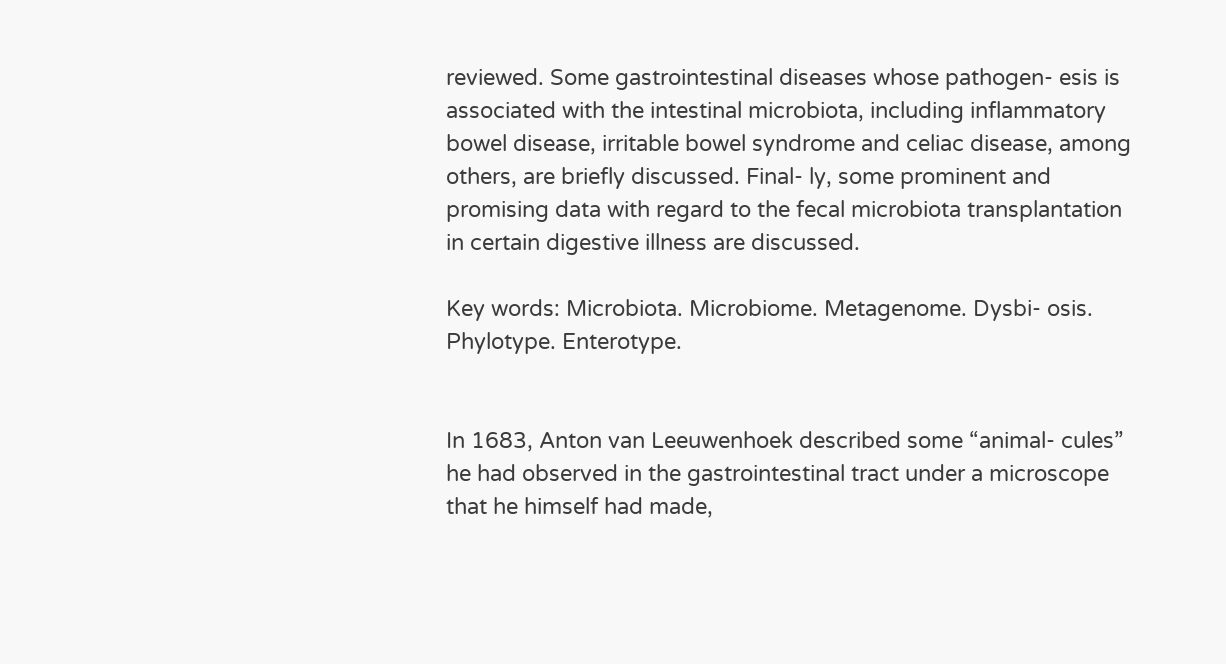reviewed. Some gastrointestinal diseases whose pathogen- esis is associated with the intestinal microbiota, including inflammatory bowel disease, irritable bowel syndrome and celiac disease, among others, are briefly discussed. Final- ly, some prominent and promising data with regard to the fecal microbiota transplantation in certain digestive illness are discussed.

Key words: Microbiota. Microbiome. Metagenome. Dysbi- osis. Phylotype. Enterotype.


In 1683, Anton van Leeuwenhoek described some “animal- cules” he had observed in the gastrointestinal tract under a microscope that he himself had made,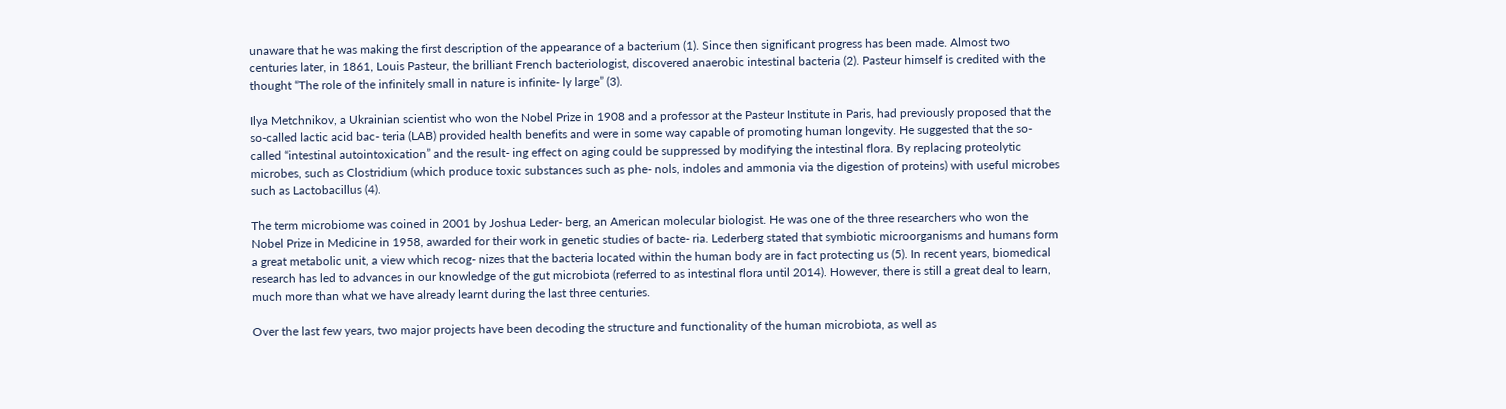unaware that he was making the first description of the appearance of a bacterium (1). Since then significant progress has been made. Almost two centuries later, in 1861, Louis Pasteur, the brilliant French bacteriologist, discovered anaerobic intestinal bacteria (2). Pasteur himself is credited with the thought “The role of the infinitely small in nature is infinite- ly large” (3).

Ilya Metchnikov, a Ukrainian scientist who won the Nobel Prize in 1908 and a professor at the Pasteur Institute in Paris, had previously proposed that the so-called lactic acid bac- teria (LAB) provided health benefits and were in some way capable of promoting human longevity. He suggested that the so-called “intestinal autointoxication” and the result- ing effect on aging could be suppressed by modifying the intestinal flora. By replacing proteolytic microbes, such as Clostridium (which produce toxic substances such as phe- nols, indoles and ammonia via the digestion of proteins) with useful microbes such as Lactobacillus (4).

The term microbiome was coined in 2001 by Joshua Leder- berg, an American molecular biologist. He was one of the three researchers who won the Nobel Prize in Medicine in 1958, awarded for their work in genetic studies of bacte- ria. Lederberg stated that symbiotic microorganisms and humans form a great metabolic unit, a view which recog- nizes that the bacteria located within the human body are in fact protecting us (5). In recent years, biomedical research has led to advances in our knowledge of the gut microbiota (referred to as intestinal flora until 2014). However, there is still a great deal to learn, much more than what we have already learnt during the last three centuries.

Over the last few years, two major projects have been decoding the structure and functionality of the human microbiota, as well as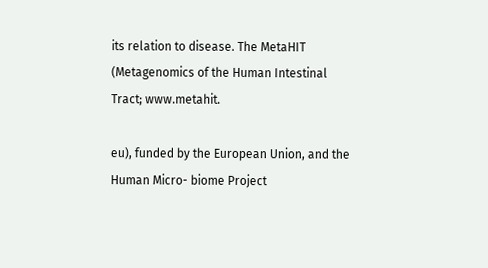its relation to disease. The MetaHIT (Metagenomics of the Human Intestinal Tract; www.metahit.

eu), funded by the European Union, and the Human Micro- biome Project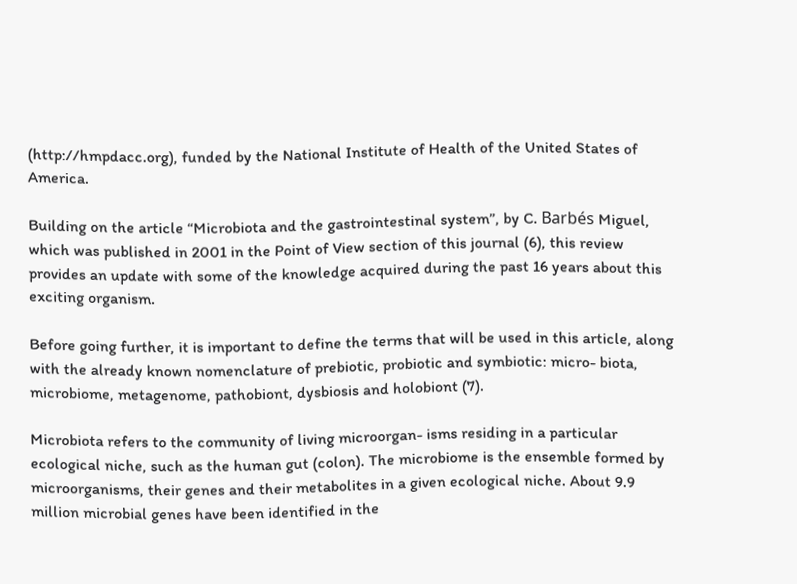(http://hmpdacc.org), funded by the National Institute of Health of the United States of America.

Building on the article “Microbiota and the gastrointestinal system”, by C. Barbés Miguel, which was published in 2001 in the Point of View section of this journal (6), this review provides an update with some of the knowledge acquired during the past 16 years about this exciting organism.

Before going further, it is important to define the terms that will be used in this article, along with the already known nomenclature of prebiotic, probiotic and symbiotic: micro- biota, microbiome, metagenome, pathobiont, dysbiosis and holobiont (7).

Microbiota refers to the community of living microorgan- isms residing in a particular ecological niche, such as the human gut (colon). The microbiome is the ensemble formed by microorganisms, their genes and their metabolites in a given ecological niche. About 9.9 million microbial genes have been identified in the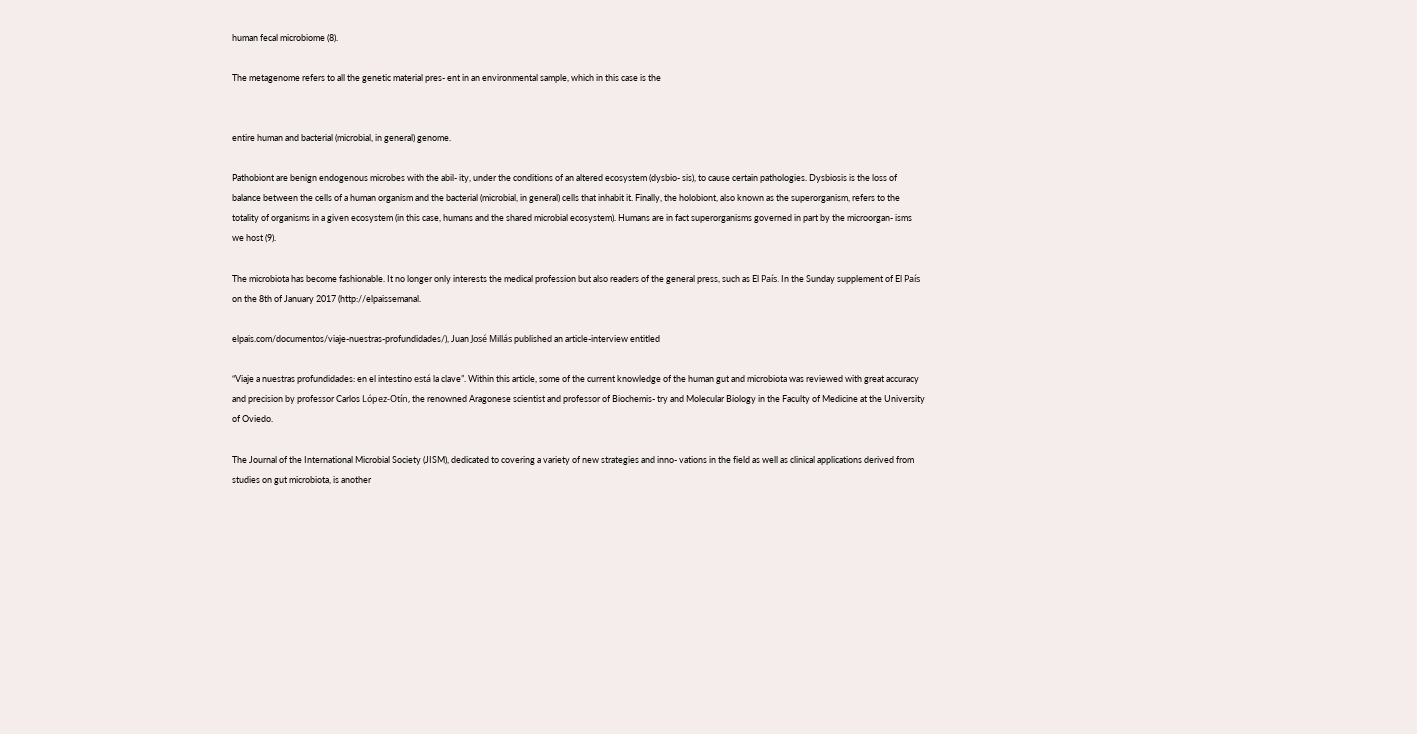human fecal microbiome (8).

The metagenome refers to all the genetic material pres- ent in an environmental sample, which in this case is the


entire human and bacterial (microbial, in general) genome.

Pathobiont are benign endogenous microbes with the abil- ity, under the conditions of an altered ecosystem (dysbio- sis), to cause certain pathologies. Dysbiosis is the loss of balance between the cells of a human organism and the bacterial (microbial, in general) cells that inhabit it. Finally, the holobiont, also known as the superorganism, refers to the totality of organisms in a given ecosystem (in this case, humans and the shared microbial ecosystem). Humans are in fact superorganisms governed in part by the microorgan- isms we host (9).

The microbiota has become fashionable. It no longer only interests the medical profession but also readers of the general press, such as El País. In the Sunday supplement of El País on the 8th of January 2017 (http://elpaissemanal.

elpais.com/documentos/viaje-nuestras-profundidades/), Juan José Millás published an article-interview entitled

“Viaje a nuestras profundidades: en el intestino está la clave”. Within this article, some of the current knowledge of the human gut and microbiota was reviewed with great accuracy and precision by professor Carlos López-Otín, the renowned Aragonese scientist and professor of Biochemis- try and Molecular Biology in the Faculty of Medicine at the University of Oviedo.

The Journal of the International Microbial Society (JISM), dedicated to covering a variety of new strategies and inno- vations in the field as well as clinical applications derived from studies on gut microbiota, is another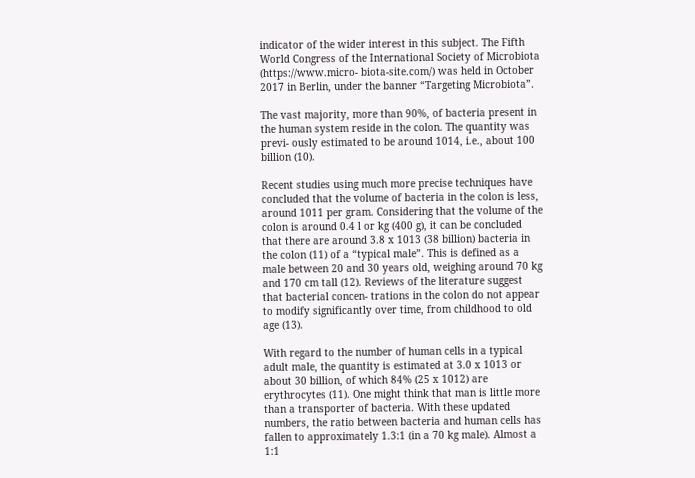indicator of the wider interest in this subject. The Fifth World Congress of the International Society of Microbiota (https://www.micro- biota-site.com/) was held in October 2017 in Berlin, under the banner “Targeting Microbiota”.

The vast majority, more than 90%, of bacteria present in the human system reside in the colon. The quantity was previ- ously estimated to be around 1014, i.e., about 100 billion (10).

Recent studies using much more precise techniques have concluded that the volume of bacteria in the colon is less, around 1011 per gram. Considering that the volume of the colon is around 0.4 l or kg (400 g), it can be concluded that there are around 3.8 x 1013 (38 billion) bacteria in the colon (11) of a “typical male”. This is defined as a male between 20 and 30 years old, weighing around 70 kg and 170 cm tall (12). Reviews of the literature suggest that bacterial concen- trations in the colon do not appear to modify significantly over time, from childhood to old age (13).

With regard to the number of human cells in a typical adult male, the quantity is estimated at 3.0 x 1013 or about 30 billion, of which 84% (25 x 1012) are erythrocytes (11). One might think that man is little more than a transporter of bacteria. With these updated numbers, the ratio between bacteria and human cells has fallen to approximately 1.3:1 (in a 70 kg male). Almost a 1:1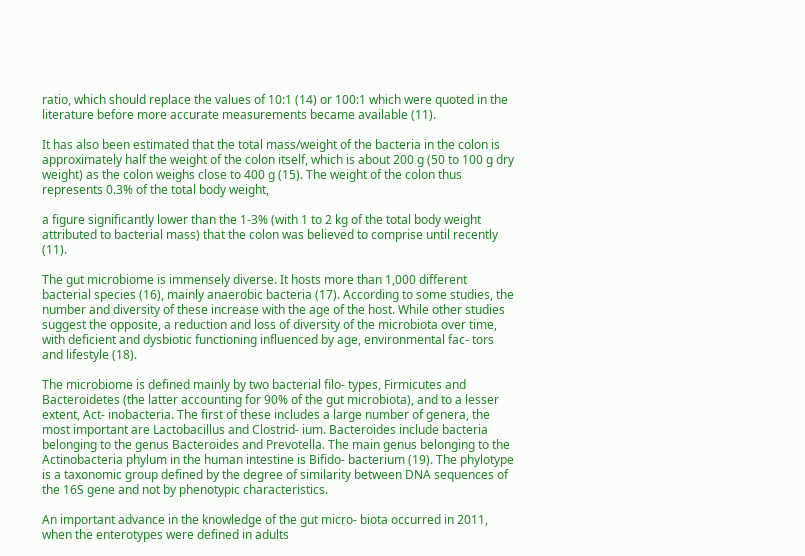ratio, which should replace the values of 10:1 (14) or 100:1 which were quoted in the literature before more accurate measurements became available (11).

It has also been estimated that the total mass/weight of the bacteria in the colon is approximately half the weight of the colon itself, which is about 200 g (50 to 100 g dry weight) as the colon weighs close to 400 g (15). The weight of the colon thus represents 0.3% of the total body weight,

a figure significantly lower than the 1-3% (with 1 to 2 kg of the total body weight attributed to bacterial mass) that the colon was believed to comprise until recently (11).

The gut microbiome is immensely diverse. It hosts more than 1,000 different bacterial species (16), mainly anaerobic bacteria (17). According to some studies, the number and diversity of these increase with the age of the host. While other studies suggest the opposite, a reduction and loss of diversity of the microbiota over time, with deficient and dysbiotic functioning influenced by age, environmental fac- tors and lifestyle (18).

The microbiome is defined mainly by two bacterial filo- types, Firmicutes and Bacteroidetes (the latter accounting for 90% of the gut microbiota), and to a lesser extent, Act- inobacteria. The first of these includes a large number of genera, the most important are Lactobacillus and Clostrid- ium. Bacteroides include bacteria belonging to the genus Bacteroides and Prevotella. The main genus belonging to the Actinobacteria phylum in the human intestine is Bifido- bacterium (19). The phylotype is a taxonomic group defined by the degree of similarity between DNA sequences of the 16S gene and not by phenotypic characteristics.

An important advance in the knowledge of the gut micro- biota occurred in 2011, when the enterotypes were defined in adults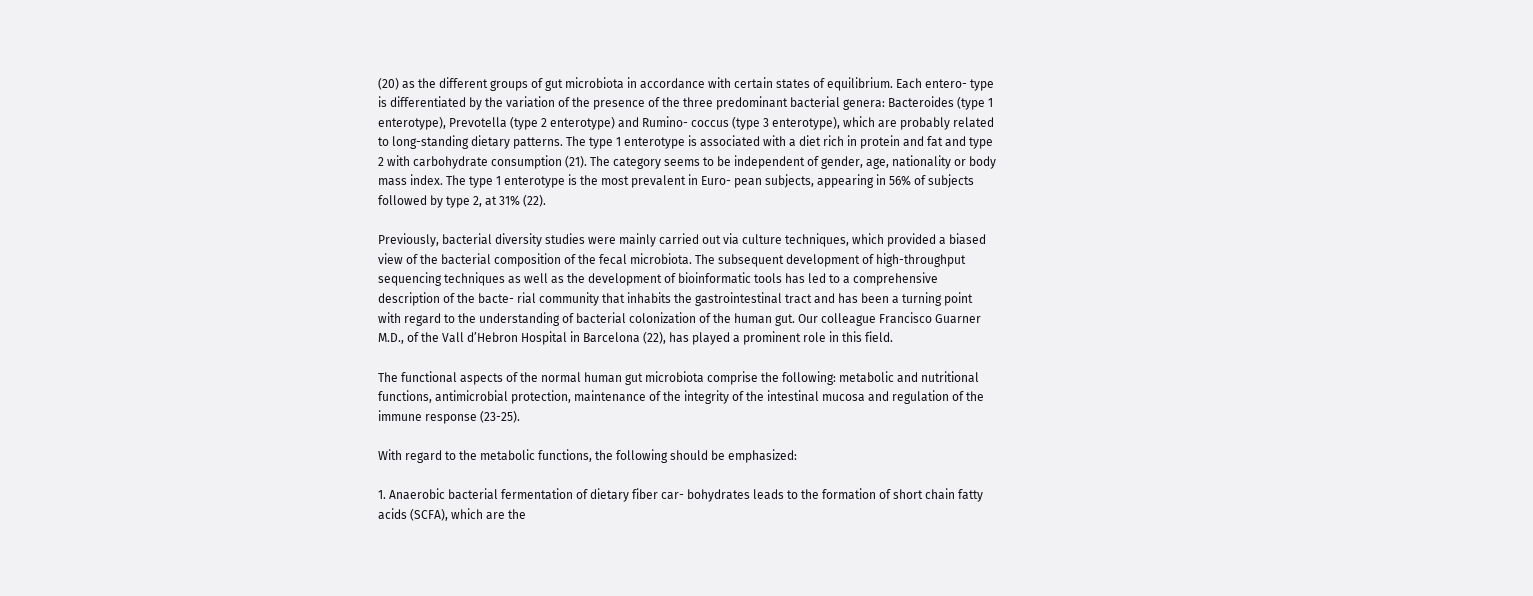(20) as the different groups of gut microbiota in accordance with certain states of equilibrium. Each entero- type is differentiated by the variation of the presence of the three predominant bacterial genera: Bacteroides (type 1 enterotype), Prevotella (type 2 enterotype) and Rumino- coccus (type 3 enterotype), which are probably related to long-standing dietary patterns. The type 1 enterotype is associated with a diet rich in protein and fat and type 2 with carbohydrate consumption (21). The category seems to be independent of gender, age, nationality or body mass index. The type 1 enterotype is the most prevalent in Euro- pean subjects, appearing in 56% of subjects followed by type 2, at 31% (22).

Previously, bacterial diversity studies were mainly carried out via culture techniques, which provided a biased view of the bacterial composition of the fecal microbiota. The subsequent development of high-throughput sequencing techniques as well as the development of bioinformatic tools has led to a comprehensive description of the bacte- rial community that inhabits the gastrointestinal tract and has been a turning point with regard to the understanding of bacterial colonization of the human gut. Our colleague Francisco Guarner M.D., of the Vall d’Hebron Hospital in Barcelona (22), has played a prominent role in this field.

The functional aspects of the normal human gut microbiota comprise the following: metabolic and nutritional functions, antimicrobial protection, maintenance of the integrity of the intestinal mucosa and regulation of the immune response (23-25).

With regard to the metabolic functions, the following should be emphasized:

1. Anaerobic bacterial fermentation of dietary fiber car- bohydrates leads to the formation of short chain fatty acids (SCFA), which are the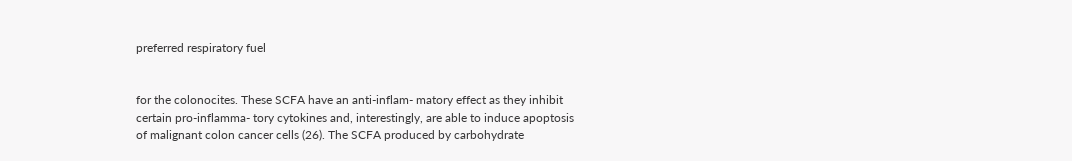preferred respiratory fuel


for the colonocites. These SCFA have an anti-inflam- matory effect as they inhibit certain pro-inflamma- tory cytokines and, interestingly, are able to induce apoptosis of malignant colon cancer cells (26). The SCFA produced by carbohydrate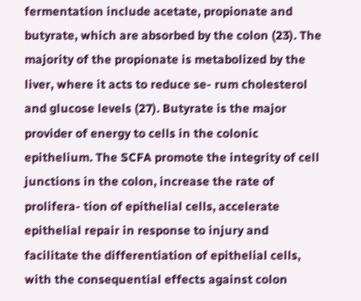fermentation include acetate, propionate and butyrate, which are absorbed by the colon (23). The majority of the propionate is metabolized by the liver, where it acts to reduce se- rum cholesterol and glucose levels (27). Butyrate is the major provider of energy to cells in the colonic epithelium. The SCFA promote the integrity of cell junctions in the colon, increase the rate of prolifera- tion of epithelial cells, accelerate epithelial repair in response to injury and facilitate the differentiation of epithelial cells, with the consequential effects against colon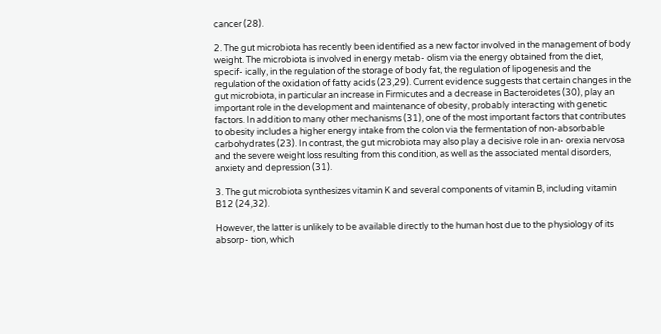cancer (28).

2. The gut microbiota has recently been identified as a new factor involved in the management of body weight. The microbiota is involved in energy metab- olism via the energy obtained from the diet, specif- ically, in the regulation of the storage of body fat, the regulation of lipogenesis and the regulation of the oxidation of fatty acids (23,29). Current evidence suggests that certain changes in the gut microbiota, in particular an increase in Firmicutes and a decrease in Bacteroidetes (30), play an important role in the development and maintenance of obesity, probably interacting with genetic factors. In addition to many other mechanisms (31), one of the most important factors that contributes to obesity includes a higher energy intake from the colon via the fermentation of non-absorbable carbohydrates (23). In contrast, the gut microbiota may also play a decisive role in an- orexia nervosa and the severe weight loss resulting from this condition, as well as the associated mental disorders, anxiety and depression (31).

3. The gut microbiota synthesizes vitamin K and several components of vitamin B, including vitamin B12 (24,32).

However, the latter is unlikely to be available directly to the human host due to the physiology of its absorp- tion, which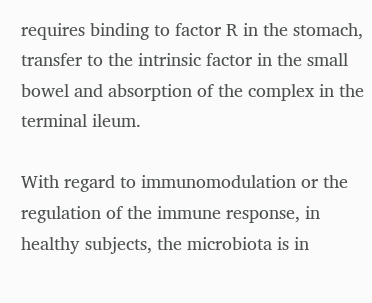requires binding to factor R in the stomach, transfer to the intrinsic factor in the small bowel and absorption of the complex in the terminal ileum.

With regard to immunomodulation or the regulation of the immune response, in healthy subjects, the microbiota is in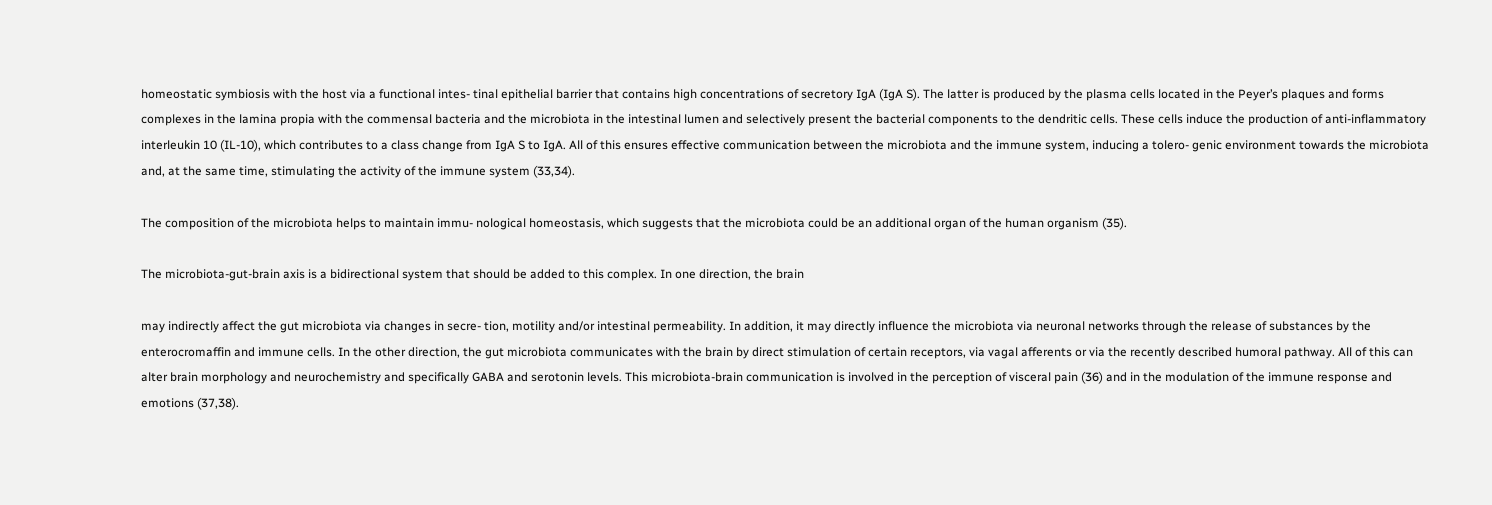homeostatic symbiosis with the host via a functional intes- tinal epithelial barrier that contains high concentrations of secretory IgA (IgA S). The latter is produced by the plasma cells located in the Peyer’s plaques and forms complexes in the lamina propia with the commensal bacteria and the microbiota in the intestinal lumen and selectively present the bacterial components to the dendritic cells. These cells induce the production of anti-inflammatory interleukin 10 (IL-10), which contributes to a class change from IgA S to IgA. All of this ensures effective communication between the microbiota and the immune system, inducing a tolero- genic environment towards the microbiota and, at the same time, stimulating the activity of the immune system (33,34).

The composition of the microbiota helps to maintain immu- nological homeostasis, which suggests that the microbiota could be an additional organ of the human organism (35).

The microbiota-gut-brain axis is a bidirectional system that should be added to this complex. In one direction, the brain

may indirectly affect the gut microbiota via changes in secre- tion, motility and/or intestinal permeability. In addition, it may directly influence the microbiota via neuronal networks through the release of substances by the enterocromaffin and immune cells. In the other direction, the gut microbiota communicates with the brain by direct stimulation of certain receptors, via vagal afferents or via the recently described humoral pathway. All of this can alter brain morphology and neurochemistry and specifically GABA and serotonin levels. This microbiota-brain communication is involved in the perception of visceral pain (36) and in the modulation of the immune response and emotions (37,38).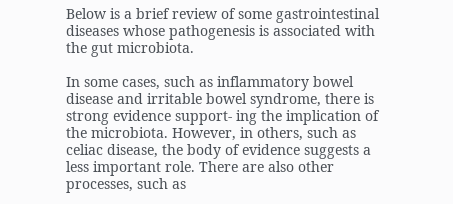Below is a brief review of some gastrointestinal diseases whose pathogenesis is associated with the gut microbiota.

In some cases, such as inflammatory bowel disease and irritable bowel syndrome, there is strong evidence support- ing the implication of the microbiota. However, in others, such as celiac disease, the body of evidence suggests a less important role. There are also other processes, such as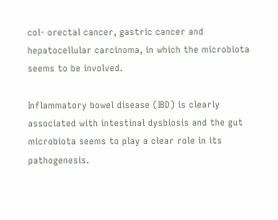col- orectal cancer, gastric cancer and hepatocellular carcinoma, in which the microbiota seems to be involved.

Inflammatory bowel disease (IBD) is clearly associated with intestinal dysbiosis and the gut microbiota seems to play a clear role in its pathogenesis.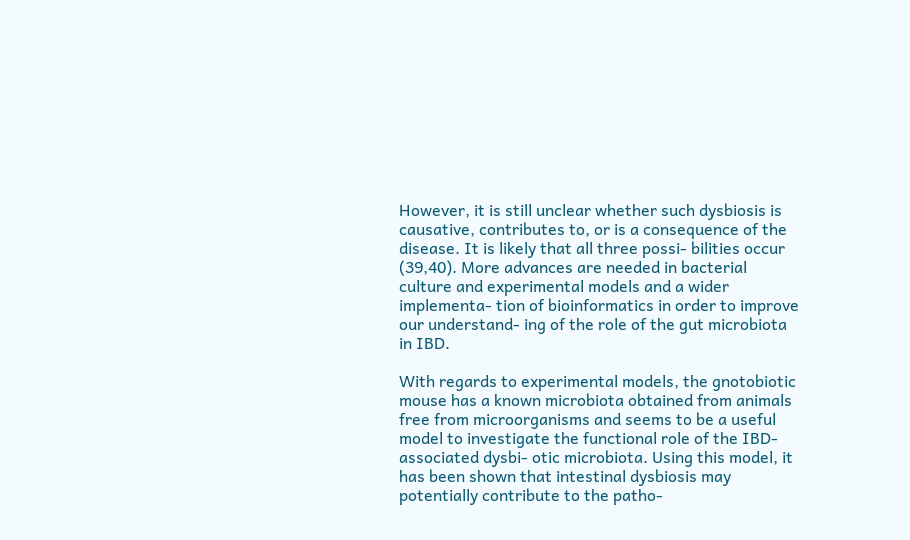However, it is still unclear whether such dysbiosis is causative, contributes to, or is a consequence of the disease. It is likely that all three possi- bilities occur (39,40). More advances are needed in bacterial culture and experimental models and a wider implementa- tion of bioinformatics in order to improve our understand- ing of the role of the gut microbiota in IBD.

With regards to experimental models, the gnotobiotic mouse has a known microbiota obtained from animals free from microorganisms and seems to be a useful model to investigate the functional role of the IBD-associated dysbi- otic microbiota. Using this model, it has been shown that intestinal dysbiosis may potentially contribute to the patho-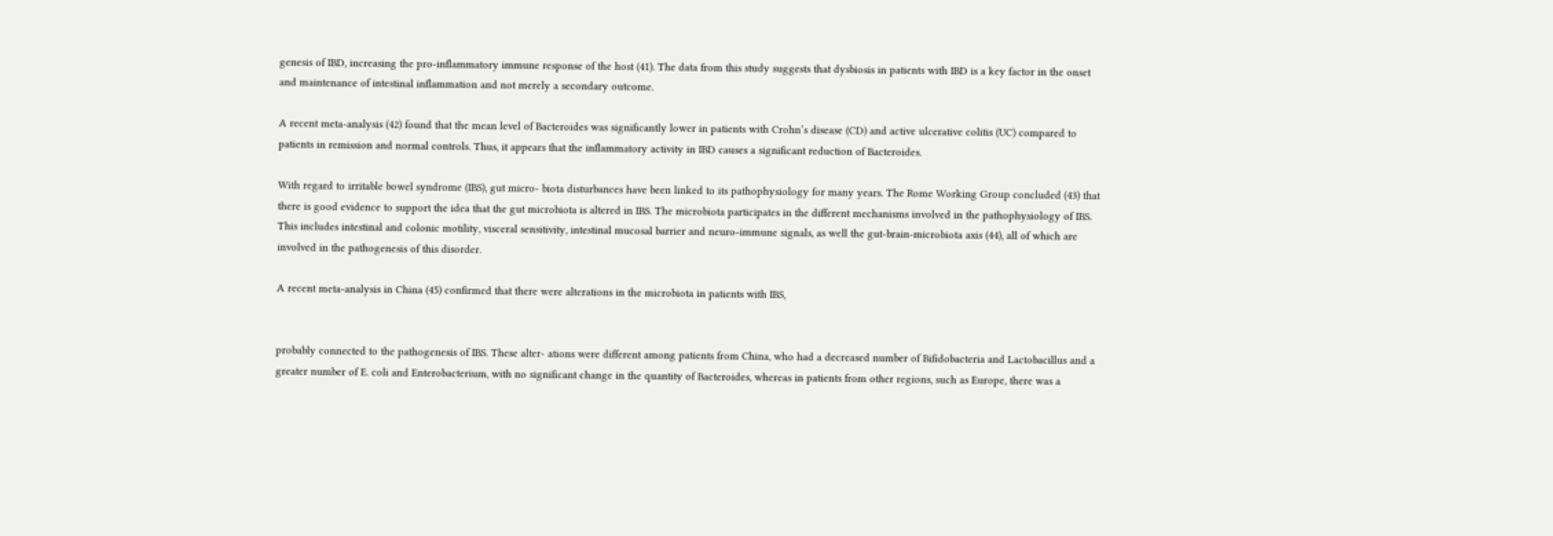genesis of IBD, increasing the pro-inflammatory immune response of the host (41). The data from this study suggests that dysbiosis in patients with IBD is a key factor in the onset and maintenance of intestinal inflammation and not merely a secondary outcome.

A recent meta-analysis (42) found that the mean level of Bacteroides was significantly lower in patients with Crohn’s disease (CD) and active ulcerative colitis (UC) compared to patients in remission and normal controls. Thus, it appears that the inflammatory activity in IBD causes a significant reduction of Bacteroides.

With regard to irritable bowel syndrome (IBS), gut micro- biota disturbances have been linked to its pathophysiology for many years. The Rome Working Group concluded (43) that there is good evidence to support the idea that the gut microbiota is altered in IBS. The microbiota participates in the different mechanisms involved in the pathophysiology of IBS. This includes intestinal and colonic motility, visceral sensitivity, intestinal mucosal barrier and neuro-immune signals, as well the gut-brain-microbiota axis (44), all of which are involved in the pathogenesis of this disorder.

A recent meta-analysis in China (45) confirmed that there were alterations in the microbiota in patients with IBS,


probably connected to the pathogenesis of IBS. These alter- ations were different among patients from China, who had a decreased number of Bifidobacteria and Lactobacillus and a greater number of E. coli and Enterobacterium, with no significant change in the quantity of Bacteroides, whereas in patients from other regions, such as Europe, there was a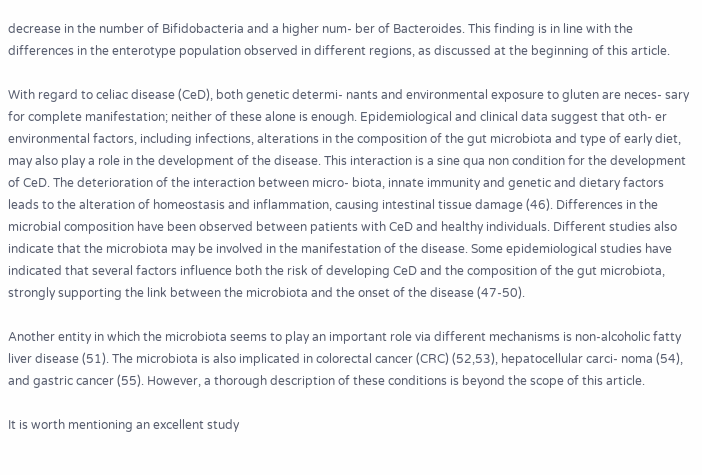decrease in the number of Bifidobacteria and a higher num- ber of Bacteroides. This finding is in line with the differences in the enterotype population observed in different regions, as discussed at the beginning of this article.

With regard to celiac disease (CeD), both genetic determi- nants and environmental exposure to gluten are neces- sary for complete manifestation; neither of these alone is enough. Epidemiological and clinical data suggest that oth- er environmental factors, including infections, alterations in the composition of the gut microbiota and type of early diet, may also play a role in the development of the disease. This interaction is a sine qua non condition for the development of CeD. The deterioration of the interaction between micro- biota, innate immunity and genetic and dietary factors leads to the alteration of homeostasis and inflammation, causing intestinal tissue damage (46). Differences in the microbial composition have been observed between patients with CeD and healthy individuals. Different studies also indicate that the microbiota may be involved in the manifestation of the disease. Some epidemiological studies have indicated that several factors influence both the risk of developing CeD and the composition of the gut microbiota, strongly supporting the link between the microbiota and the onset of the disease (47-50).

Another entity in which the microbiota seems to play an important role via different mechanisms is non-alcoholic fatty liver disease (51). The microbiota is also implicated in colorectal cancer (CRC) (52,53), hepatocellular carci- noma (54), and gastric cancer (55). However, a thorough description of these conditions is beyond the scope of this article.

It is worth mentioning an excellent study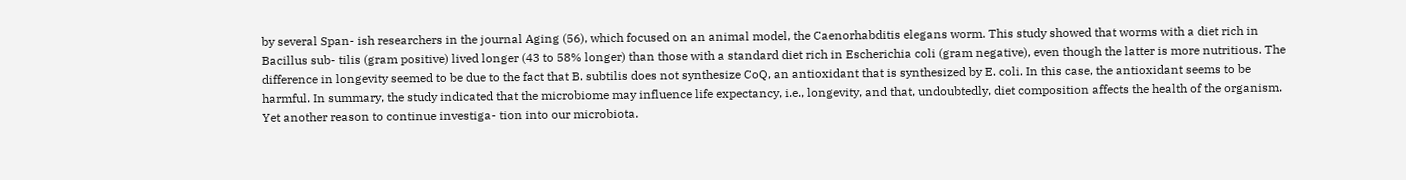by several Span- ish researchers in the journal Aging (56), which focused on an animal model, the Caenorhabditis elegans worm. This study showed that worms with a diet rich in Bacillus sub- tilis (gram positive) lived longer (43 to 58% longer) than those with a standard diet rich in Escherichia coli (gram negative), even though the latter is more nutritious. The difference in longevity seemed to be due to the fact that B. subtilis does not synthesize CoQ, an antioxidant that is synthesized by E. coli. In this case, the antioxidant seems to be harmful. In summary, the study indicated that the microbiome may influence life expectancy, i.e., longevity, and that, undoubtedly, diet composition affects the health of the organism. Yet another reason to continue investiga- tion into our microbiota.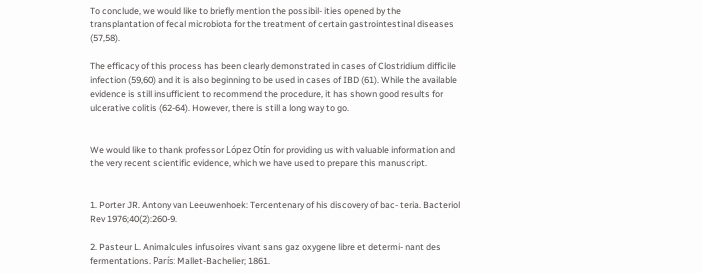To conclude, we would like to briefly mention the possibil- ities opened by the transplantation of fecal microbiota for the treatment of certain gastrointestinal diseases (57,58).

The efficacy of this process has been clearly demonstrated in cases of Clostridium difficile infection (59,60) and it is also beginning to be used in cases of IBD (61). While the available evidence is still insufficient to recommend the procedure, it has shown good results for ulcerative colitis (62-64). However, there is still a long way to go.


We would like to thank professor López Otín for providing us with valuable information and the very recent scientific evidence, which we have used to prepare this manuscript.


1. Porter JR. Antony van Leeuwenhoek: Tercentenary of his discovery of bac- teria. Bacteriol Rev 1976;40(2):260-9.

2. Pasteur L. Animalcules infusoires vivant sans gaz oxygene libre et determi- nant des fermentations. París: Mallet-Bachelier; 1861.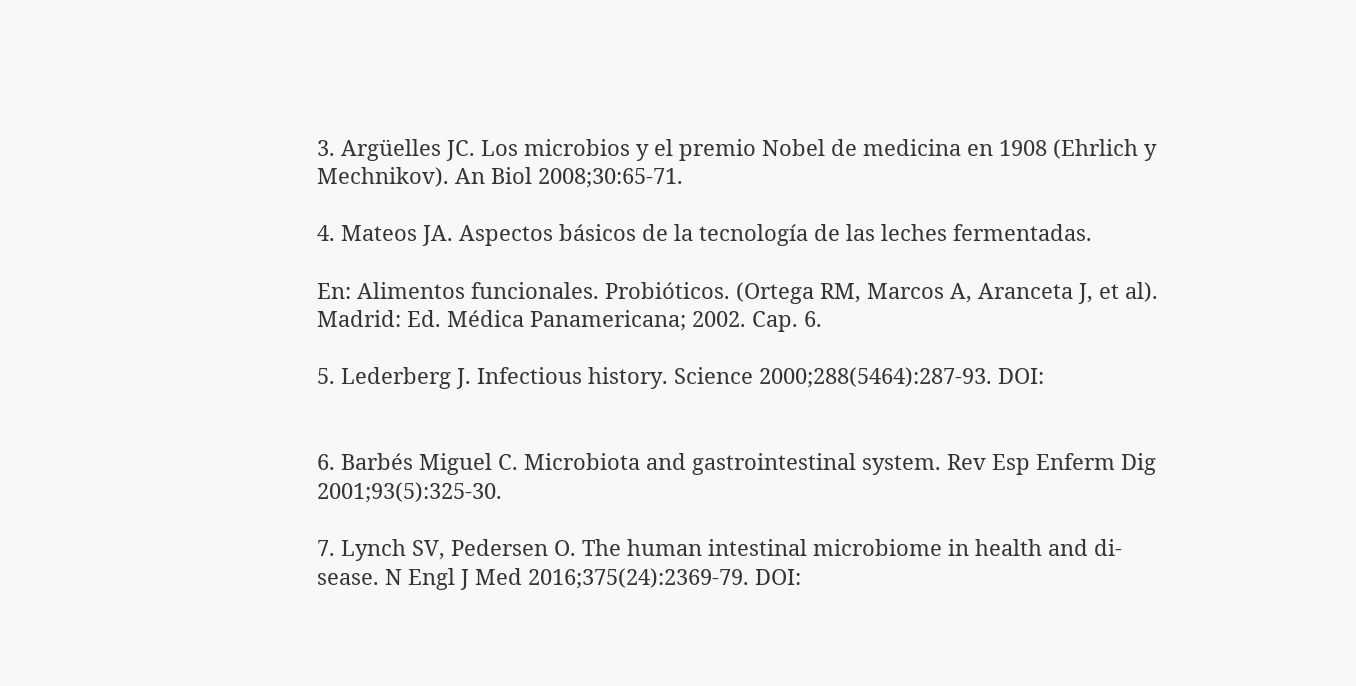3. Argüelles JC. Los microbios y el premio Nobel de medicina en 1908 (Ehrlich y Mechnikov). An Biol 2008;30:65-71.

4. Mateos JA. Aspectos básicos de la tecnología de las leches fermentadas.

En: Alimentos funcionales. Probióticos. (Ortega RM, Marcos A, Aranceta J, et al). Madrid: Ed. Médica Panamericana; 2002. Cap. 6.

5. Lederberg J. Infectious history. Science 2000;288(5464):287-93. DOI:


6. Barbés Miguel C. Microbiota and gastrointestinal system. Rev Esp Enferm Dig 2001;93(5):325-30.

7. Lynch SV, Pedersen O. The human intestinal microbiome in health and di- sease. N Engl J Med 2016;375(24):2369-79. DOI: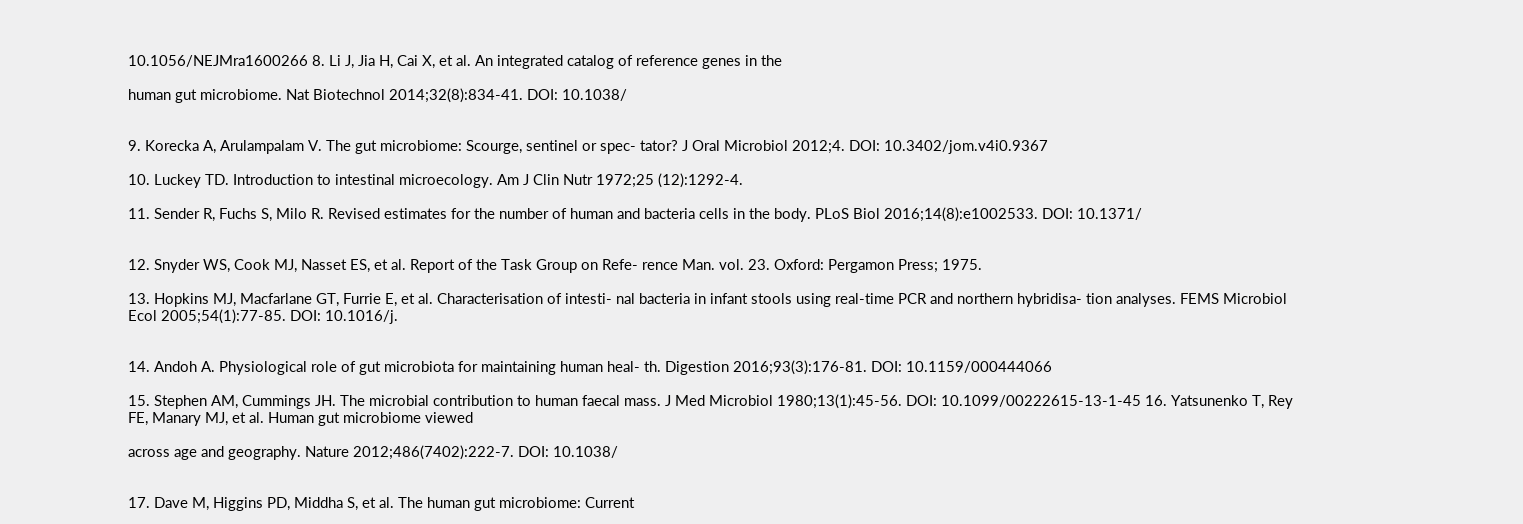10.1056/NEJMra1600266 8. Li J, Jia H, Cai X, et al. An integrated catalog of reference genes in the

human gut microbiome. Nat Biotechnol 2014;32(8):834-41. DOI: 10.1038/


9. Korecka A, Arulampalam V. The gut microbiome: Scourge, sentinel or spec- tator? J Oral Microbiol 2012;4. DOI: 10.3402/jom.v4i0.9367

10. Luckey TD. Introduction to intestinal microecology. Am J Clin Nutr 1972;25 (12):1292-4.

11. Sender R, Fuchs S, Milo R. Revised estimates for the number of human and bacteria cells in the body. PLoS Biol 2016;14(8):e1002533. DOI: 10.1371/


12. Snyder WS, Cook MJ, Nasset ES, et al. Report of the Task Group on Refe- rence Man. vol. 23. Oxford: Pergamon Press; 1975.

13. Hopkins MJ, Macfarlane GT, Furrie E, et al. Characterisation of intesti- nal bacteria in infant stools using real-time PCR and northern hybridisa- tion analyses. FEMS Microbiol Ecol 2005;54(1):77-85. DOI: 10.1016/j.


14. Andoh A. Physiological role of gut microbiota for maintaining human heal- th. Digestion 2016;93(3):176-81. DOI: 10.1159/000444066

15. Stephen AM, Cummings JH. The microbial contribution to human faecal mass. J Med Microbiol 1980;13(1):45-56. DOI: 10.1099/00222615-13-1-45 16. Yatsunenko T, Rey FE, Manary MJ, et al. Human gut microbiome viewed

across age and geography. Nature 2012;486(7402):222-7. DOI: 10.1038/


17. Dave M, Higgins PD, Middha S, et al. The human gut microbiome: Current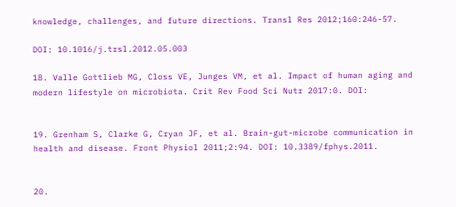knowledge, challenges, and future directions. Transl Res 2012;160:246-57.

DOI: 10.1016/j.trsl.2012.05.003

18. Valle Gottlieb MG, Closs VE, Junges VM, et al. Impact of human aging and modern lifestyle on microbiota. Crit Rev Food Sci Nutr 2017:0. DOI:


19. Grenham S, Clarke G, Cryan JF, et al. Brain-gut-microbe communication in health and disease. Front Physiol 2011;2:94. DOI: 10.3389/fphys.2011.


20.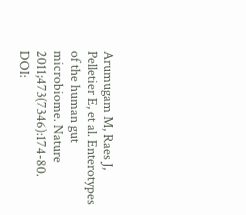Arumugam M, Raes J, Pelletier E, et al. Enterotypes of the human gut microbiome. Nature 2011;473(7346):174-80. DOI: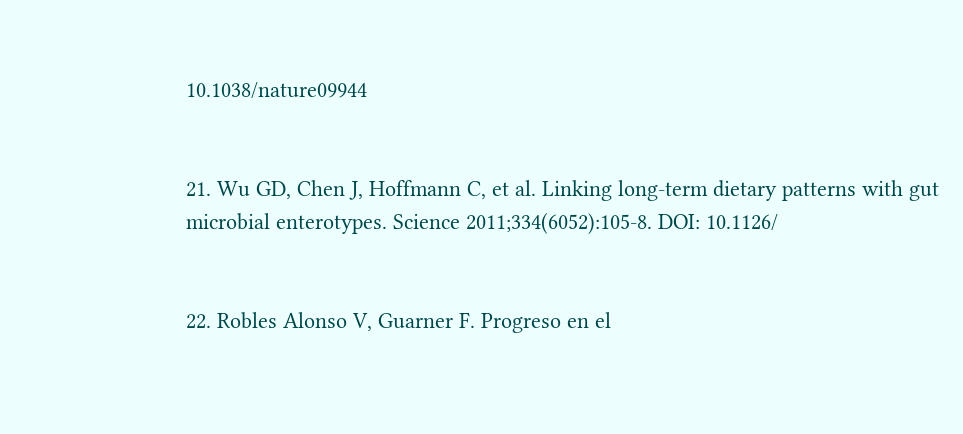10.1038/nature09944


21. Wu GD, Chen J, Hoffmann C, et al. Linking long-term dietary patterns with gut microbial enterotypes. Science 2011;334(6052):105-8. DOI: 10.1126/


22. Robles Alonso V, Guarner F. Progreso en el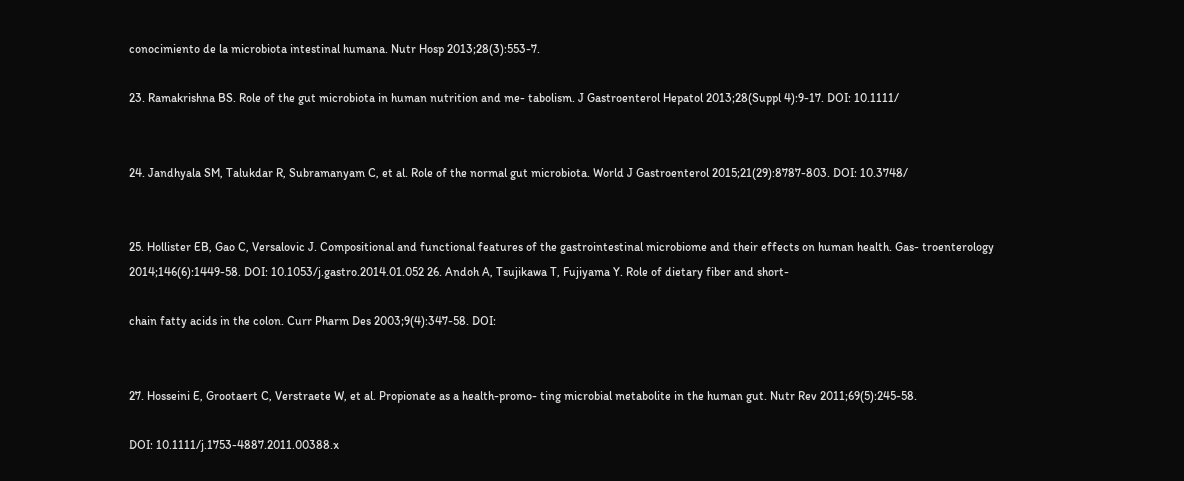conocimiento de la microbiota intestinal humana. Nutr Hosp 2013;28(3):553-7.

23. Ramakrishna BS. Role of the gut microbiota in human nutrition and me- tabolism. J Gastroenterol Hepatol 2013;28(Suppl 4):9-17. DOI: 10.1111/


24. Jandhyala SM, Talukdar R, Subramanyam C, et al. Role of the normal gut microbiota. World J Gastroenterol 2015;21(29):8787-803. DOI: 10.3748/


25. Hollister EB, Gao C, Versalovic J. Compositional and functional features of the gastrointestinal microbiome and their effects on human health. Gas- troenterology 2014;146(6):1449-58. DOI: 10.1053/j.gastro.2014.01.052 26. Andoh A, Tsujikawa T, Fujiyama Y. Role of dietary fiber and short-

chain fatty acids in the colon. Curr Pharm Des 2003;9(4):347-58. DOI:


27. Hosseini E, Grootaert C, Verstraete W, et al. Propionate as a health-promo- ting microbial metabolite in the human gut. Nutr Rev 2011;69(5):245-58.

DOI: 10.1111/j.1753-4887.2011.00388.x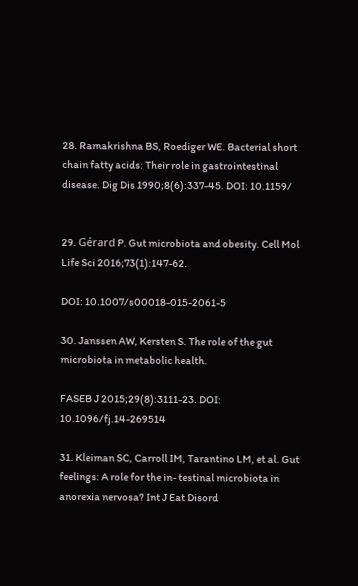28. Ramakrishna BS, Roediger WE. Bacterial short chain fatty acids: Their role in gastrointestinal disease. Dig Dis 1990;8(6):337-45. DOI: 10.1159/


29. Gérard P. Gut microbiota and obesity. Cell Mol Life Sci 2016;73(1):147-62.

DOI: 10.1007/s00018-015-2061-5

30. Janssen AW, Kersten S. The role of the gut microbiota in metabolic health.

FASEB J 2015;29(8):3111-23. DOI: 10.1096/fj.14-269514

31. Kleiman SC, Carroll IM, Tarantino LM, et al. Gut feelings: A role for the in- testinal microbiota in anorexia nervosa? Int J Eat Disord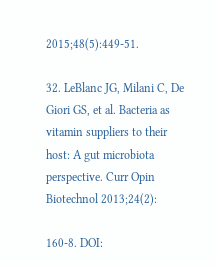2015;48(5):449-51.

32. LeBlanc JG, Milani C, De Giori GS, et al. Bacteria as vitamin suppliers to their host: A gut microbiota perspective. Curr Opin Biotechnol 2013;24(2):

160-8. DOI: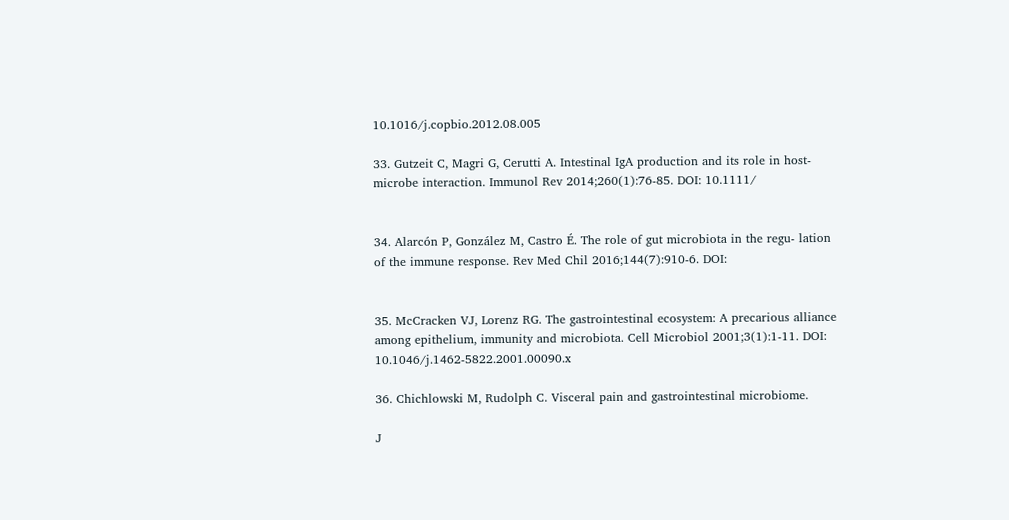10.1016/j.copbio.2012.08.005

33. Gutzeit C, Magri G, Cerutti A. Intestinal IgA production and its role in host-microbe interaction. Immunol Rev 2014;260(1):76-85. DOI: 10.1111/


34. Alarcón P, González M, Castro É. The role of gut microbiota in the regu- lation of the immune response. Rev Med Chil 2016;144(7):910-6. DOI:


35. McCracken VJ, Lorenz RG. The gastrointestinal ecosystem: A precarious alliance among epithelium, immunity and microbiota. Cell Microbiol 2001;3(1):1-11. DOI: 10.1046/j.1462-5822.2001.00090.x

36. Chichlowski M, Rudolph C. Visceral pain and gastrointestinal microbiome.

J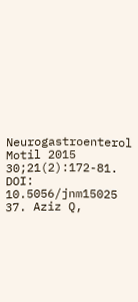Neurogastroenterol Motil 2015 30;21(2):172-81. DOI: 10.5056/jnm15025 37. Aziz Q,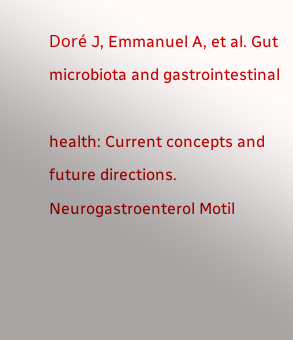Doré J, Emmanuel A, et al. Gut microbiota and gastrointestinal

health: Current concepts and future directions. Neurogastroenterol Motil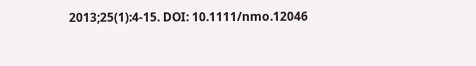2013;25(1):4-15. DOI: 10.1111/nmo.12046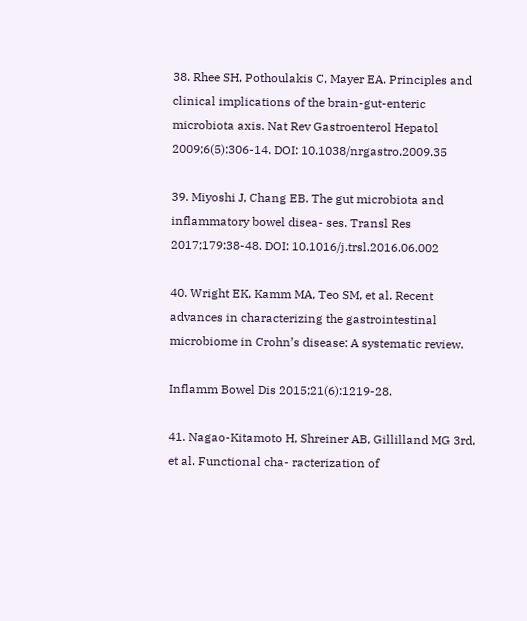38. Rhee SH, Pothoulakis C, Mayer EA. Principles and clinical implications of the brain-gut-enteric microbiota axis. Nat Rev Gastroenterol Hepatol 2009;6(5):306-14. DOI: 10.1038/nrgastro.2009.35

39. Miyoshi J, Chang EB. The gut microbiota and inflammatory bowel disea- ses. Transl Res 2017;179:38-48. DOI: 10.1016/j.trsl.2016.06.002

40. Wright EK, Kamm MA, Teo SM, et al. Recent advances in characterizing the gastrointestinal microbiome in Crohn’s disease: A systematic review.

Inflamm Bowel Dis 2015;21(6):1219-28.

41. Nagao-Kitamoto H, Shreiner AB, Gillilland MG 3rd, et al. Functional cha- racterization of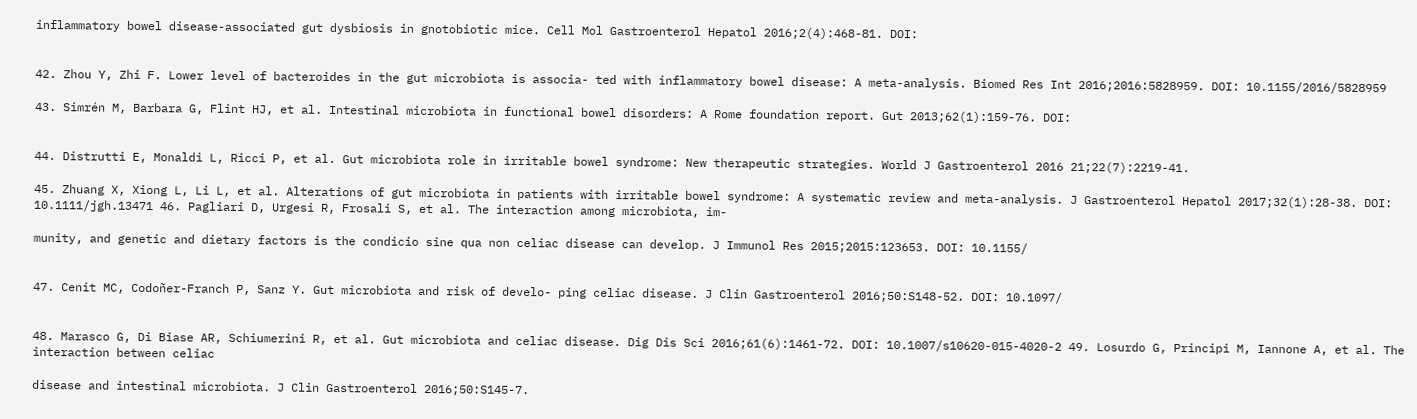inflammatory bowel disease-associated gut dysbiosis in gnotobiotic mice. Cell Mol Gastroenterol Hepatol 2016;2(4):468-81. DOI:


42. Zhou Y, Zhi F. Lower level of bacteroides in the gut microbiota is associa- ted with inflammatory bowel disease: A meta-analysis. Biomed Res Int 2016;2016:5828959. DOI: 10.1155/2016/5828959

43. Simrén M, Barbara G, Flint HJ, et al. Intestinal microbiota in functional bowel disorders: A Rome foundation report. Gut 2013;62(1):159-76. DOI:


44. Distrutti E, Monaldi L, Ricci P, et al. Gut microbiota role in irritable bowel syndrome: New therapeutic strategies. World J Gastroenterol 2016 21;22(7):2219-41.

45. Zhuang X, Xiong L, Li L, et al. Alterations of gut microbiota in patients with irritable bowel syndrome: A systematic review and meta-analysis. J Gastroenterol Hepatol 2017;32(1):28-38. DOI: 10.1111/jgh.13471 46. Pagliari D, Urgesi R, Frosali S, et al. The interaction among microbiota, im-

munity, and genetic and dietary factors is the condicio sine qua non celiac disease can develop. J Immunol Res 2015;2015:123653. DOI: 10.1155/


47. Cenit MC, Codoñer-Franch P, Sanz Y. Gut microbiota and risk of develo- ping celiac disease. J Clin Gastroenterol 2016;50:S148-52. DOI: 10.1097/


48. Marasco G, Di Biase AR, Schiumerini R, et al. Gut microbiota and celiac disease. Dig Dis Sci 2016;61(6):1461-72. DOI: 10.1007/s10620-015-4020-2 49. Losurdo G, Principi M, Iannone A, et al. The interaction between celiac

disease and intestinal microbiota. J Clin Gastroenterol 2016;50:S145-7.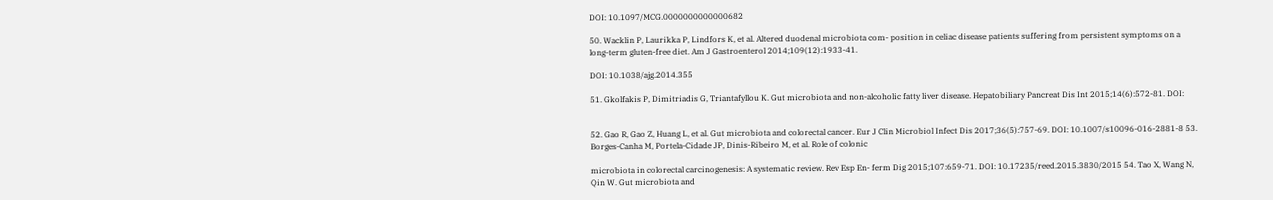DOI: 10.1097/MCG.0000000000000682

50. Wacklin P, Laurikka P, Lindfors K, et al. Altered duodenal microbiota com- position in celiac disease patients suffering from persistent symptoms on a long-term gluten-free diet. Am J Gastroenterol 2014;109(12):1933-41.

DOI: 10.1038/ajg.2014.355

51. Gkolfakis P, Dimitriadis G, Triantafyllou K. Gut microbiota and non-alcoholic fatty liver disease. Hepatobiliary Pancreat Dis Int 2015;14(6):572-81. DOI:


52. Gao R, Gao Z, Huang L, et al. Gut microbiota and colorectal cancer. Eur J Clin Microbiol Infect Dis 2017;36(5):757-69. DOI: 10.1007/s10096-016-2881-8 53. Borges-Canha M, Portela-Cidade JP, Dinis-Ribeiro M, et al. Role of colonic

microbiota in colorectal carcinogenesis: A systematic review. Rev Esp En- ferm Dig 2015;107:659-71. DOI: 10.17235/reed.2015.3830/2015 54. Tao X, Wang N, Qin W. Gut microbiota and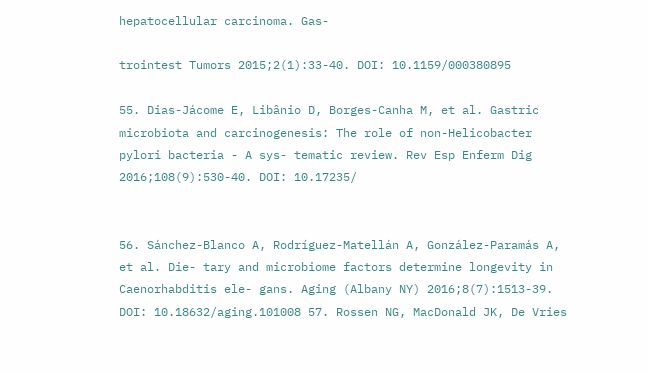hepatocellular carcinoma. Gas-

trointest Tumors 2015;2(1):33-40. DOI: 10.1159/000380895

55. Dias-Jácome E, Libânio D, Borges-Canha M, et al. Gastric microbiota and carcinogenesis: The role of non-Helicobacter pylori bacteria - A sys- tematic review. Rev Esp Enferm Dig 2016;108(9):530-40. DOI: 10.17235/


56. Sánchez-Blanco A, Rodríguez-Matellán A, González-Paramás A, et al. Die- tary and microbiome factors determine longevity in Caenorhabditis ele- gans. Aging (Albany NY) 2016;8(7):1513-39. DOI: 10.18632/aging.101008 57. Rossen NG, MacDonald JK, De Vries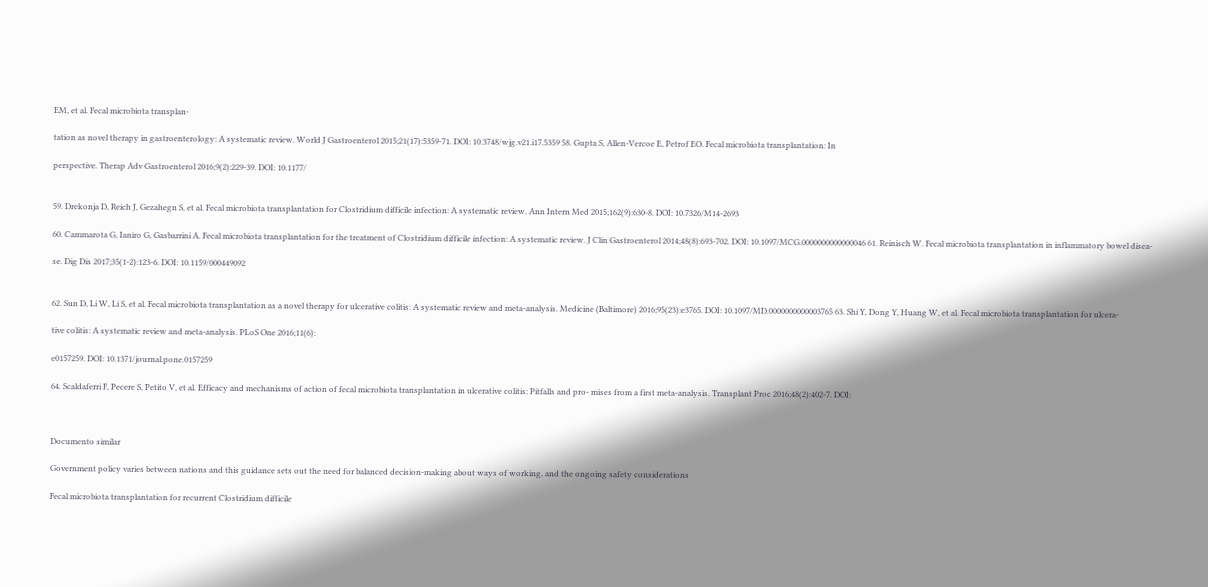EM, et al. Fecal microbiota transplan-

tation as novel therapy in gastroenterology: A systematic review. World J Gastroenterol 2015;21(17):5359-71. DOI: 10.3748/wjg.v21.i17.5359 58. Gupta S, Allen-Vercoe E, Petrof EO. Fecal microbiota transplantation: In

perspective. Therap Adv Gastroenterol 2016;9(2):229-39. DOI: 10.1177/


59. Drekonja D, Reich J, Gezahegn S, et al. Fecal microbiota transplantation for Clostridium difficile infection: A systematic review. Ann Intern Med 2015;162(9):630-8. DOI: 10.7326/M14-2693

60. Cammarota G, Ianiro G, Gasbarrini A. Fecal microbiota transplantation for the treatment of Clostridium difficile infection: A systematic review. J Clin Gastroenterol 2014;48(8):693-702. DOI: 10.1097/MCG.0000000000000046 61. Reinisch W. Fecal microbiota transplantation in inflammatory bowel disea-

se. Dig Dis 2017;35(1-2):123-6. DOI: 10.1159/000449092


62. Sun D, Li W, Li S, et al. Fecal microbiota transplantation as a novel therapy for ulcerative colitis: A systematic review and meta-analysis. Medicine (Baltimore) 2016;95(23):e3765. DOI: 10.1097/MD.0000000000003765 63. Shi Y, Dong Y, Huang W, et al. Fecal microbiota transplantation for ulcera-

tive colitis: A systematic review and meta-analysis. PLoS One 2016;11(6):

e0157259. DOI: 10.1371/journal.pone.0157259

64. Scaldaferri F, Pecere S, Petito V, et al. Efficacy and mechanisms of action of fecal microbiota transplantation in ulcerative colitis: Pitfalls and pro- mises from a first meta-analysis. Transplant Proc 2016;48(2):402-7. DOI:



Documento similar

Government policy varies between nations and this guidance sets out the need for balanced decision-making about ways of working, and the ongoing safety considerations

Fecal microbiota transplantation for recurrent Clostridium difficile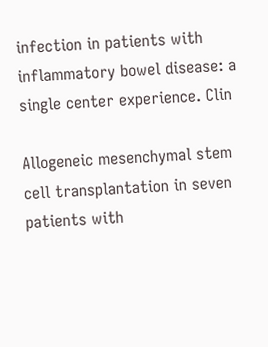infection in patients with inflammatory bowel disease: a single center experience. Clin

Allogeneic mesenchymal stem cell transplantation in seven patients with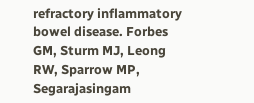refractory inflammatory bowel disease. Forbes GM, Sturm MJ, Leong RW, Sparrow MP, Segarajasingam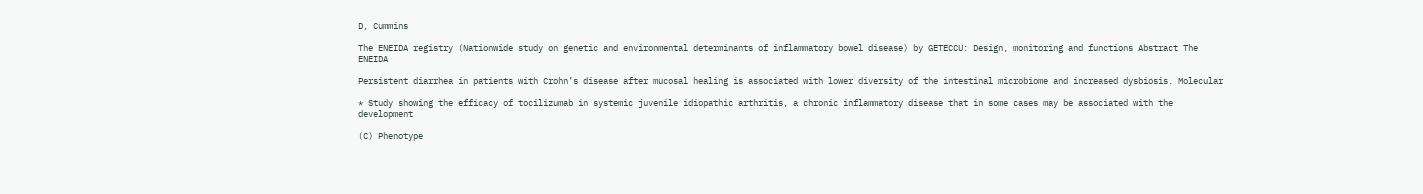D, Cummins

The ENEIDA registry (Nationwide study on genetic and environmental determinants of inflammatory bowel disease) by GETECCU: Design, monitoring and functions Abstract The ENEIDA

Persistent diarrhea in patients with Crohn’s disease after mucosal healing is associated with lower diversity of the intestinal microbiome and increased dysbiosis. Molecular

* Study showing the efficacy of tocilizumab in systemic juvenile idiopathic arthritis, a chronic inflammatory disease that in some cases may be associated with the development

(C) Phenotype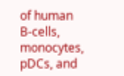of human B-cells, monocytes, pDCs, and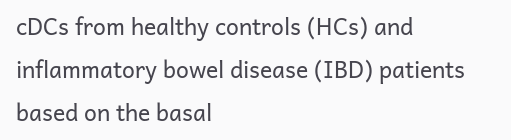cDCs from healthy controls (HCs) and inflammatory bowel disease (IBD) patients based on the basal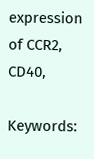expression of CCR2, CD40,

Keywords: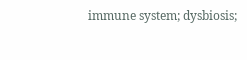immune system; dysbiosis;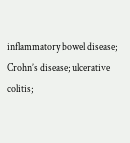inflammatory bowel disease; Crohn’s disease; ulcerative colitis;